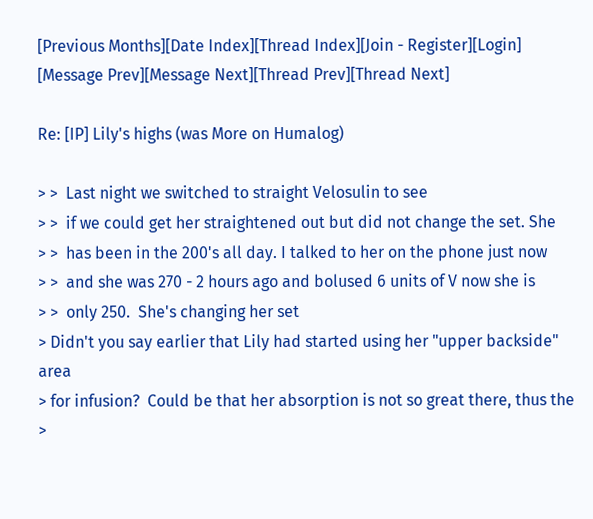[Previous Months][Date Index][Thread Index][Join - Register][Login]
[Message Prev][Message Next][Thread Prev][Thread Next]

Re: [IP] Lily's highs (was More on Humalog)

> >  Last night we switched to straight Velosulin to see
> >  if we could get her straightened out but did not change the set. She
> >  has been in the 200's all day. I talked to her on the phone just now
> >  and she was 270 - 2 hours ago and bolused 6 units of V now she is
> >  only 250.  She's changing her set
> Didn't you say earlier that Lily had started using her "upper backside" area
> for infusion?  Could be that her absorption is not so great there, thus the
>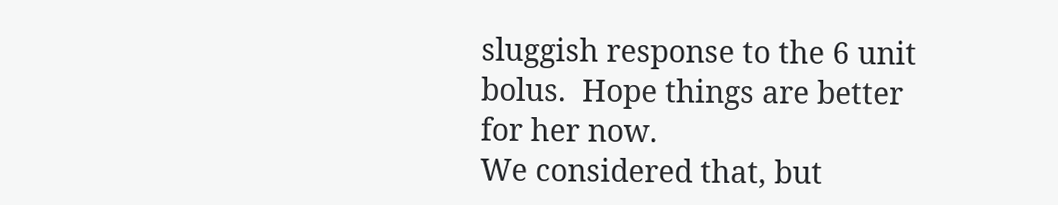sluggish response to the 6 unit bolus.  Hope things are better for her now.
We considered that, but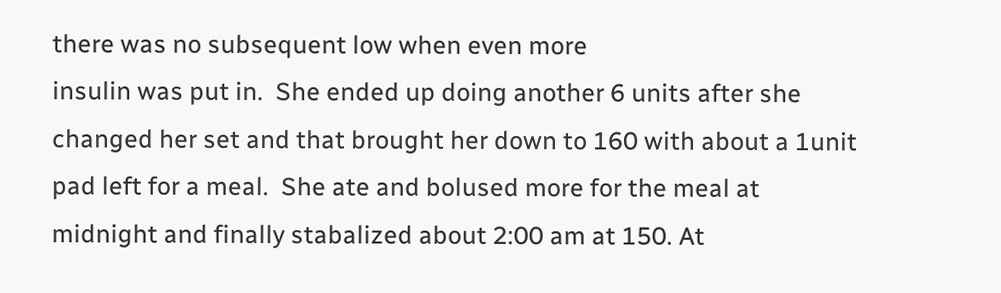there was no subsequent low when even more
insulin was put in.  She ended up doing another 6 units after she
changed her set and that brought her down to 160 with about a 1unit
pad left for a meal.  She ate and bolused more for the meal at
midnight and finally stabalized about 2:00 am at 150. At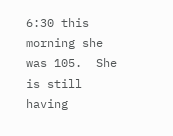6:30 this
morning she was 105.  She is still having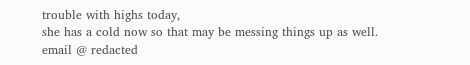trouble with highs today,
she has a cold now so that may be messing things up as well.
email @ redacted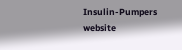Insulin-Pumpers website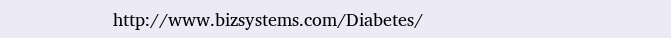http://www.bizsystems.com/Diabetes/